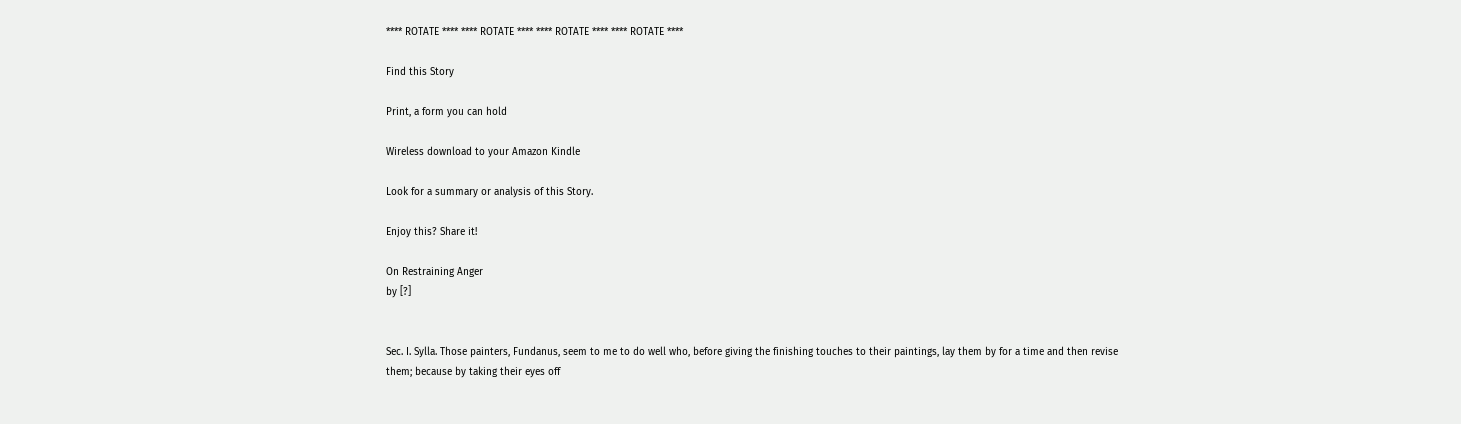**** ROTATE **** **** ROTATE **** **** ROTATE **** **** ROTATE ****

Find this Story

Print, a form you can hold

Wireless download to your Amazon Kindle

Look for a summary or analysis of this Story.

Enjoy this? Share it!

On Restraining Anger
by [?]


Sec. I. Sylla. Those painters, Fundanus, seem to me to do well who, before giving the finishing touches to their paintings, lay them by for a time and then revise them; because by taking their eyes off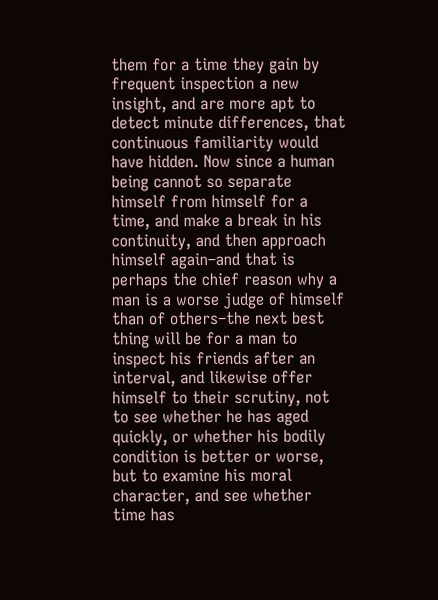them for a time they gain by frequent inspection a new insight, and are more apt to detect minute differences, that continuous familiarity would have hidden. Now since a human being cannot so separate himself from himself for a time, and make a break in his continuity, and then approach himself again–and that is perhaps the chief reason why a man is a worse judge of himself than of others–the next best thing will be for a man to inspect his friends after an interval, and likewise offer himself to their scrutiny, not to see whether he has aged quickly, or whether his bodily condition is better or worse, but to examine his moral character, and see whether time has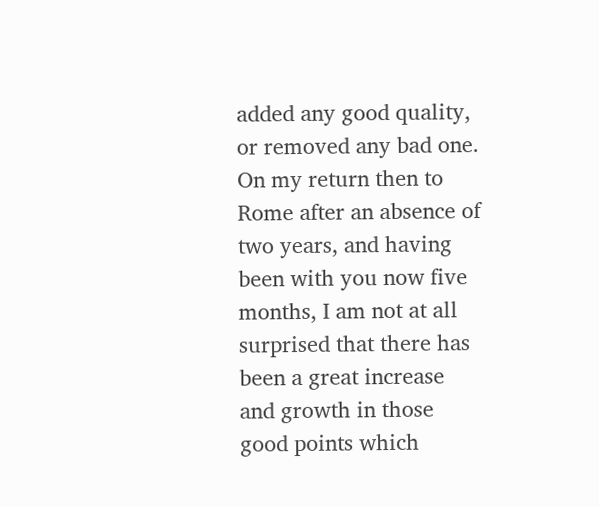added any good quality, or removed any bad one. On my return then to Rome after an absence of two years, and having been with you now five months, I am not at all surprised that there has been a great increase and growth in those good points which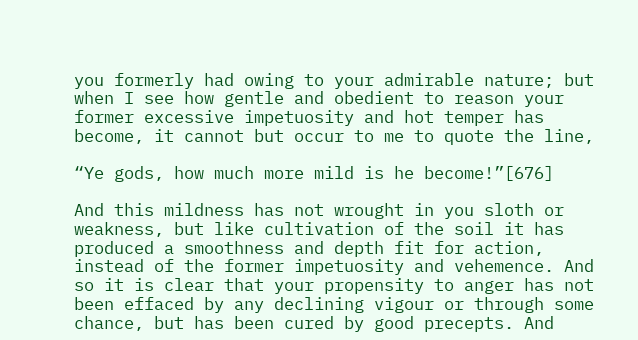you formerly had owing to your admirable nature; but when I see how gentle and obedient to reason your former excessive impetuosity and hot temper has become, it cannot but occur to me to quote the line,

“Ye gods, how much more mild is he become!”[676]

And this mildness has not wrought in you sloth or weakness, but like cultivation of the soil it has produced a smoothness and depth fit for action, instead of the former impetuosity and vehemence. And so it is clear that your propensity to anger has not been effaced by any declining vigour or through some chance, but has been cured by good precepts. And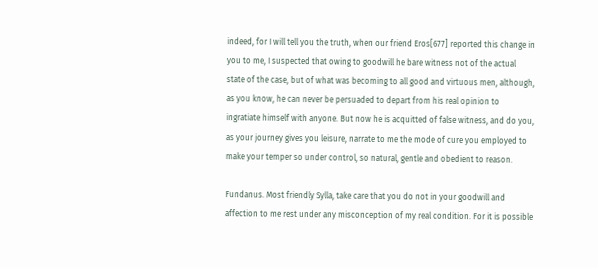indeed, for I will tell you the truth, when our friend Eros[677] reported this change in you to me, I suspected that owing to goodwill he bare witness not of the actual state of the case, but of what was becoming to all good and virtuous men, although, as you know, he can never be persuaded to depart from his real opinion to ingratiate himself with anyone. But now he is acquitted of false witness, and do you, as your journey gives you leisure, narrate to me the mode of cure you employed to make your temper so under control, so natural, gentle and obedient to reason.

Fundanus. Most friendly Sylla, take care that you do not in your goodwill and affection to me rest under any misconception of my real condition. For it is possible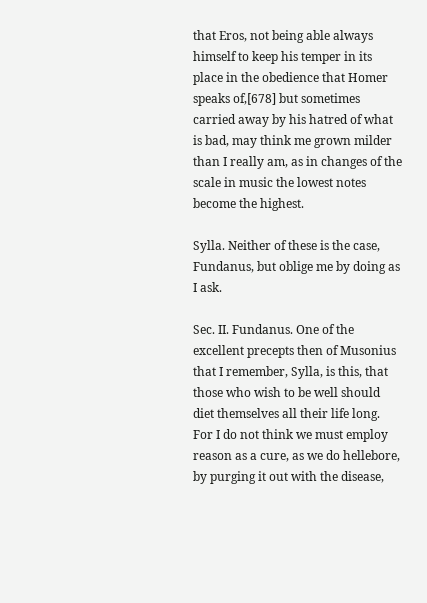that Eros, not being able always himself to keep his temper in its place in the obedience that Homer speaks of,[678] but sometimes carried away by his hatred of what is bad, may think me grown milder than I really am, as in changes of the scale in music the lowest notes become the highest.

Sylla. Neither of these is the case, Fundanus, but oblige me by doing as I ask.

Sec. II. Fundanus. One of the excellent precepts then of Musonius that I remember, Sylla, is this, that those who wish to be well should diet themselves all their life long. For I do not think we must employ reason as a cure, as we do hellebore, by purging it out with the disease,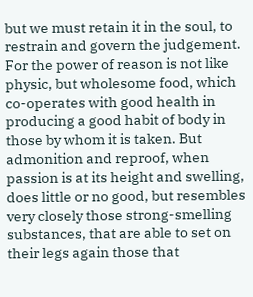but we must retain it in the soul, to restrain and govern the judgement. For the power of reason is not like physic, but wholesome food, which co-operates with good health in producing a good habit of body in those by whom it is taken. But admonition and reproof, when passion is at its height and swelling, does little or no good, but resembles very closely those strong-smelling substances, that are able to set on their legs again those that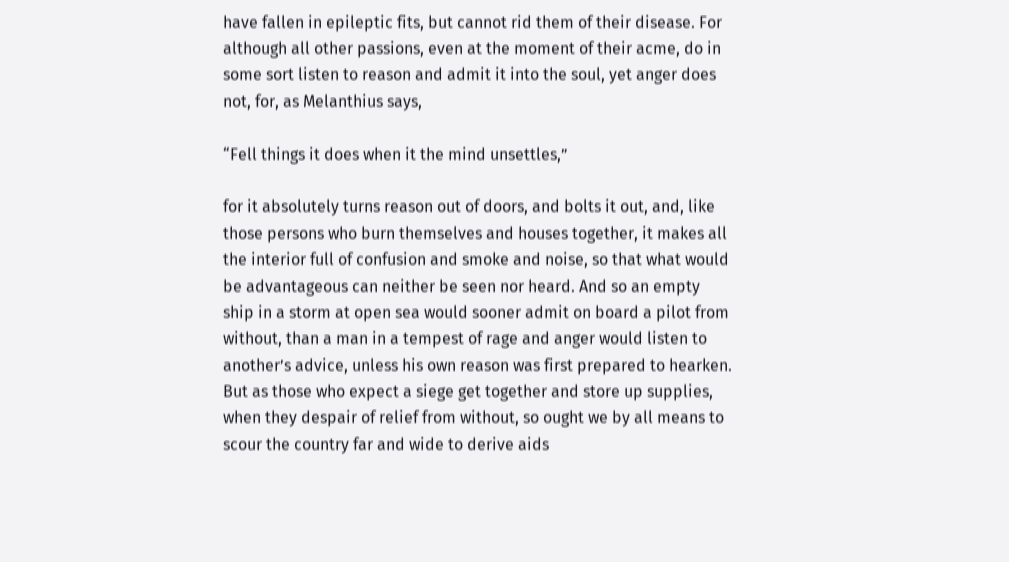have fallen in epileptic fits, but cannot rid them of their disease. For although all other passions, even at the moment of their acme, do in some sort listen to reason and admit it into the soul, yet anger does not, for, as Melanthius says,

“Fell things it does when it the mind unsettles,”

for it absolutely turns reason out of doors, and bolts it out, and, like those persons who burn themselves and houses together, it makes all the interior full of confusion and smoke and noise, so that what would be advantageous can neither be seen nor heard. And so an empty ship in a storm at open sea would sooner admit on board a pilot from without, than a man in a tempest of rage and anger would listen to another’s advice, unless his own reason was first prepared to hearken. But as those who expect a siege get together and store up supplies, when they despair of relief from without, so ought we by all means to scour the country far and wide to derive aids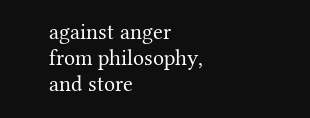against anger from philosophy, and store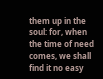them up in the soul: for, when the time of need comes, we shall find it no easy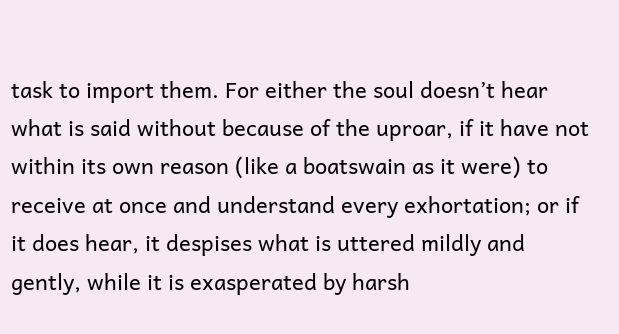task to import them. For either the soul doesn’t hear what is said without because of the uproar, if it have not within its own reason (like a boatswain as it were) to receive at once and understand every exhortation; or if it does hear, it despises what is uttered mildly and gently, while it is exasperated by harsh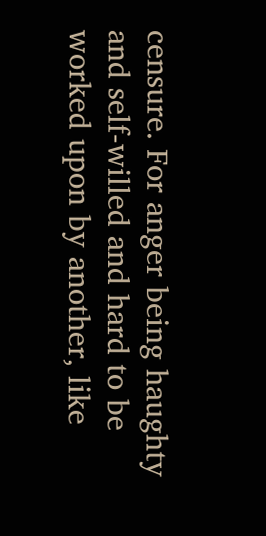censure. For anger being haughty and self-willed and hard to be worked upon by another, like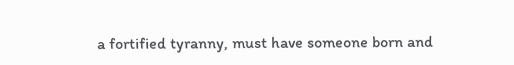a fortified tyranny, must have someone born and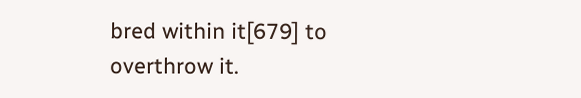bred within it[679] to overthrow it.